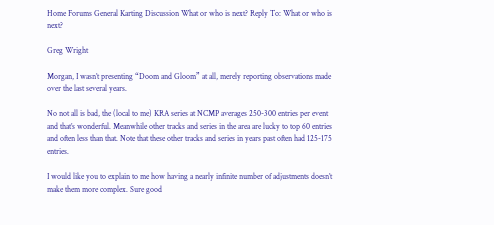Home Forums General Karting Discussion What or who is next? Reply To: What or who is next?

Greg Wright

Morgan, I wasn’t presenting “Doom and Gloom” at all, merely reporting observations made over the last several years.

No not all is bad, the (local to me) KRA series at NCMP averages 250-300 entries per event and that’s wonderful. Meanwhile other tracks and series in the area are lucky to top 60 entries and often less than that. Note that these other tracks and series in years past often had 125-175 entries.

I would like you to explain to me how having a nearly infinite number of adjustments doesn’t make them more complex. Sure good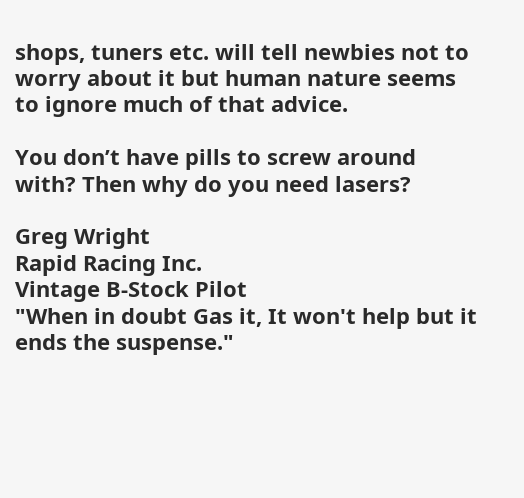shops, tuners etc. will tell newbies not to worry about it but human nature seems to ignore much of that advice.

You don’t have pills to screw around with? Then why do you need lasers?

Greg Wright
Rapid Racing Inc.
Vintage B-Stock Pilot
"When in doubt Gas it, It won't help but it ends the suspense."